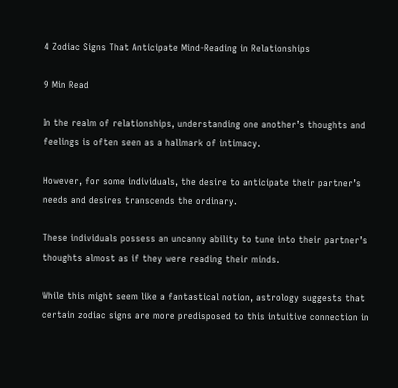4 Zodiac Signs That Anticipate Mind-Reading in Relationships

9 Min Read

In the realm of relationships, understanding one another’s thoughts and feelings is often seen as a hallmark of intimacy.

However, for some individuals, the desire to anticipate their partner’s needs and desires transcends the ordinary.

These individuals possess an uncanny ability to tune into their partner’s thoughts almost as if they were reading their minds.

While this might seem like a fantastical notion, astrology suggests that certain zodiac signs are more predisposed to this intuitive connection in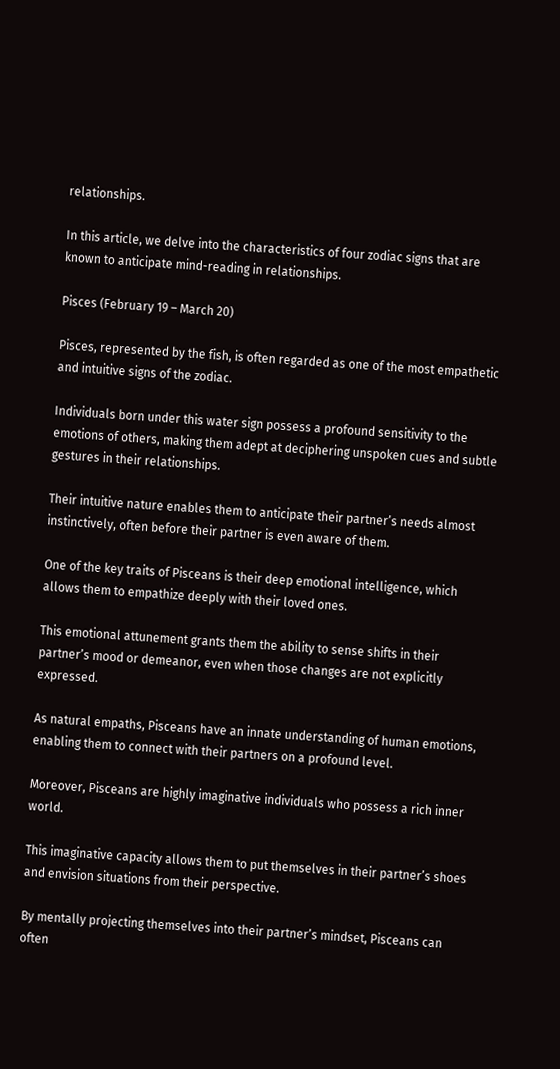relationships.

In this article, we delve into the characteristics of four zodiac signs that are known to anticipate mind-reading in relationships.

Pisces (February 19 – March 20)

Pisces, represented by the fish, is often regarded as one of the most empathetic and intuitive signs of the zodiac.

Individuals born under this water sign possess a profound sensitivity to the emotions of others, making them adept at deciphering unspoken cues and subtle gestures in their relationships.

Their intuitive nature enables them to anticipate their partner’s needs almost instinctively, often before their partner is even aware of them.

One of the key traits of Pisceans is their deep emotional intelligence, which allows them to empathize deeply with their loved ones.

This emotional attunement grants them the ability to sense shifts in their partner’s mood or demeanor, even when those changes are not explicitly expressed.

As natural empaths, Pisceans have an innate understanding of human emotions, enabling them to connect with their partners on a profound level.

Moreover, Pisceans are highly imaginative individuals who possess a rich inner world.

This imaginative capacity allows them to put themselves in their partner’s shoes and envision situations from their perspective.

By mentally projecting themselves into their partner’s mindset, Pisceans can often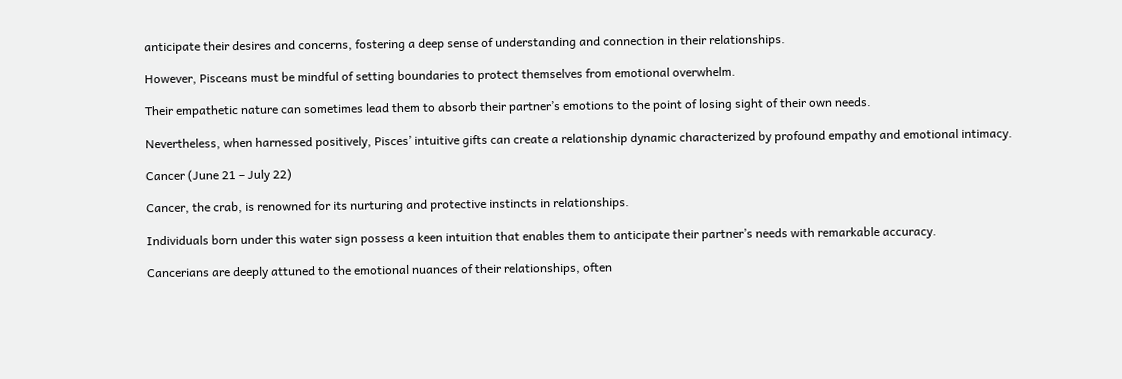anticipate their desires and concerns, fostering a deep sense of understanding and connection in their relationships.

However, Pisceans must be mindful of setting boundaries to protect themselves from emotional overwhelm.

Their empathetic nature can sometimes lead them to absorb their partner’s emotions to the point of losing sight of their own needs.

Nevertheless, when harnessed positively, Pisces’ intuitive gifts can create a relationship dynamic characterized by profound empathy and emotional intimacy.

Cancer (June 21 – July 22)

Cancer, the crab, is renowned for its nurturing and protective instincts in relationships.

Individuals born under this water sign possess a keen intuition that enables them to anticipate their partner’s needs with remarkable accuracy.

Cancerians are deeply attuned to the emotional nuances of their relationships, often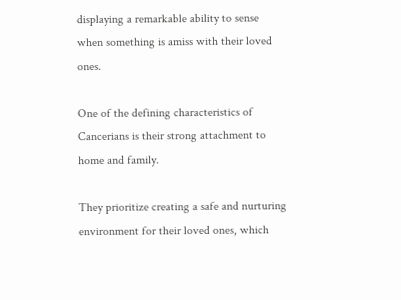displaying a remarkable ability to sense when something is amiss with their loved ones.

One of the defining characteristics of Cancerians is their strong attachment to home and family.

They prioritize creating a safe and nurturing environment for their loved ones, which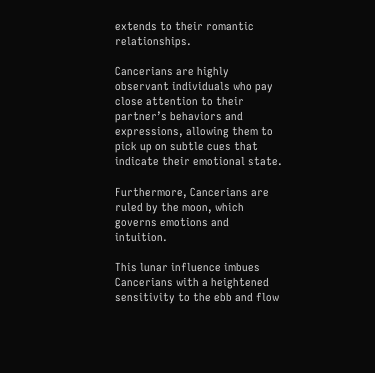extends to their romantic relationships.

Cancerians are highly observant individuals who pay close attention to their partner’s behaviors and expressions, allowing them to pick up on subtle cues that indicate their emotional state.

Furthermore, Cancerians are ruled by the moon, which governs emotions and intuition.

This lunar influence imbues Cancerians with a heightened sensitivity to the ebb and flow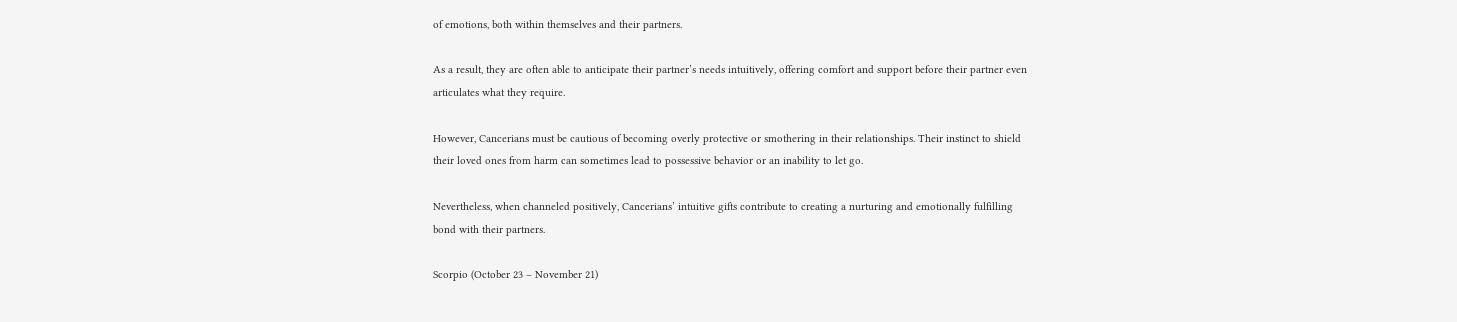of emotions, both within themselves and their partners.

As a result, they are often able to anticipate their partner’s needs intuitively, offering comfort and support before their partner even articulates what they require.

However, Cancerians must be cautious of becoming overly protective or smothering in their relationships. Their instinct to shield their loved ones from harm can sometimes lead to possessive behavior or an inability to let go.

Nevertheless, when channeled positively, Cancerians’ intuitive gifts contribute to creating a nurturing and emotionally fulfilling bond with their partners.

Scorpio (October 23 – November 21)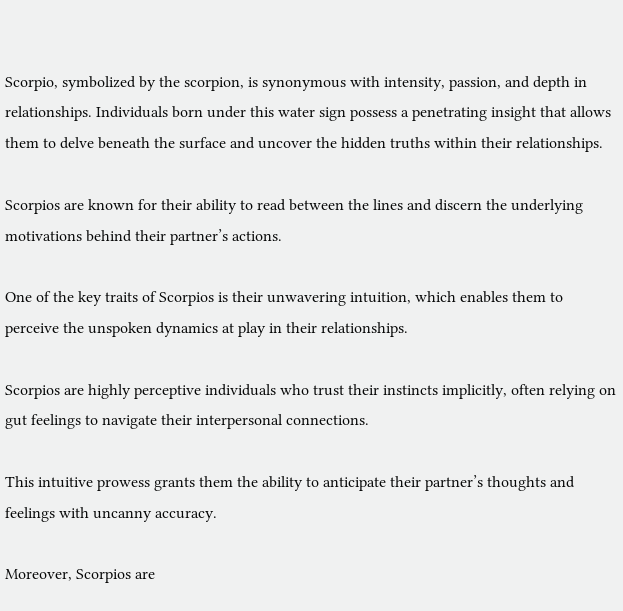Scorpio, symbolized by the scorpion, is synonymous with intensity, passion, and depth in relationships. Individuals born under this water sign possess a penetrating insight that allows them to delve beneath the surface and uncover the hidden truths within their relationships.

Scorpios are known for their ability to read between the lines and discern the underlying motivations behind their partner’s actions.

One of the key traits of Scorpios is their unwavering intuition, which enables them to perceive the unspoken dynamics at play in their relationships.

Scorpios are highly perceptive individuals who trust their instincts implicitly, often relying on gut feelings to navigate their interpersonal connections.

This intuitive prowess grants them the ability to anticipate their partner’s thoughts and feelings with uncanny accuracy.

Moreover, Scorpios are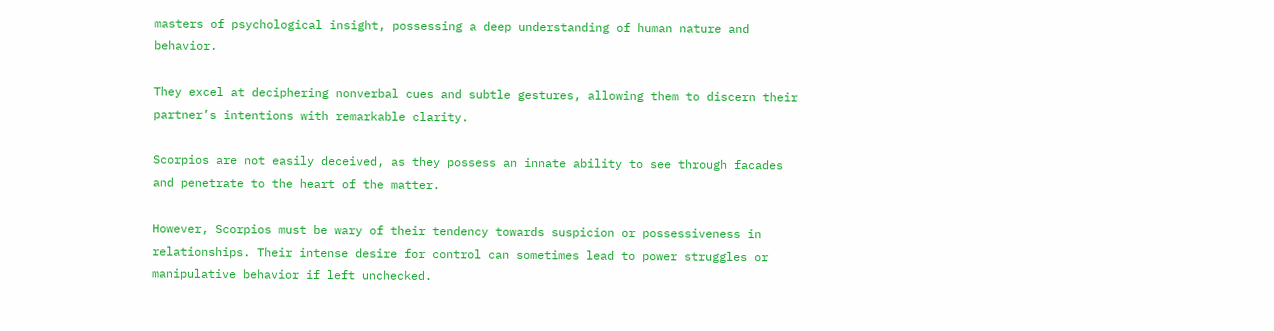masters of psychological insight, possessing a deep understanding of human nature and behavior.

They excel at deciphering nonverbal cues and subtle gestures, allowing them to discern their partner’s intentions with remarkable clarity.

Scorpios are not easily deceived, as they possess an innate ability to see through facades and penetrate to the heart of the matter.

However, Scorpios must be wary of their tendency towards suspicion or possessiveness in relationships. Their intense desire for control can sometimes lead to power struggles or manipulative behavior if left unchecked.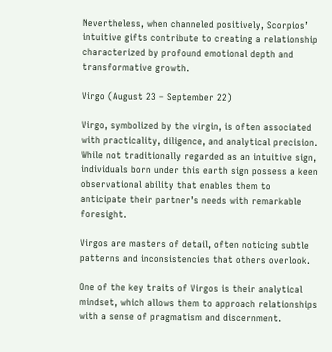Nevertheless, when channeled positively, Scorpios’ intuitive gifts contribute to creating a relationship characterized by profound emotional depth and transformative growth.

Virgo (August 23 – September 22)

Virgo, symbolized by the virgin, is often associated with practicality, diligence, and analytical precision. While not traditionally regarded as an intuitive sign, individuals born under this earth sign possess a keen observational ability that enables them to anticipate their partner’s needs with remarkable foresight.

Virgos are masters of detail, often noticing subtle patterns and inconsistencies that others overlook.

One of the key traits of Virgos is their analytical mindset, which allows them to approach relationships with a sense of pragmatism and discernment.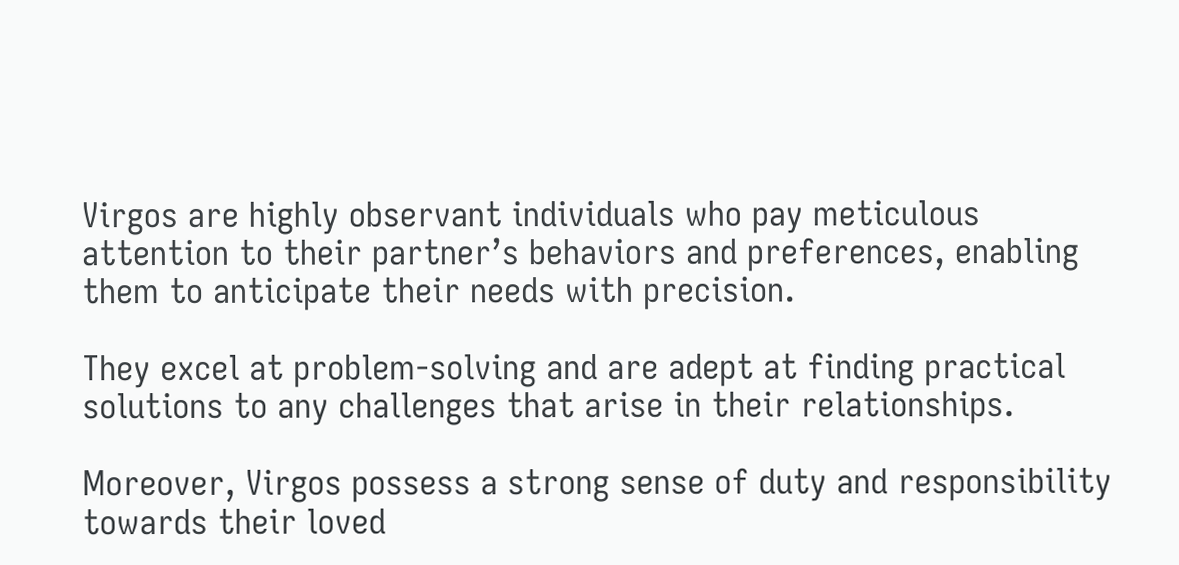Virgos are highly observant individuals who pay meticulous attention to their partner’s behaviors and preferences, enabling them to anticipate their needs with precision.

They excel at problem-solving and are adept at finding practical solutions to any challenges that arise in their relationships.

Moreover, Virgos possess a strong sense of duty and responsibility towards their loved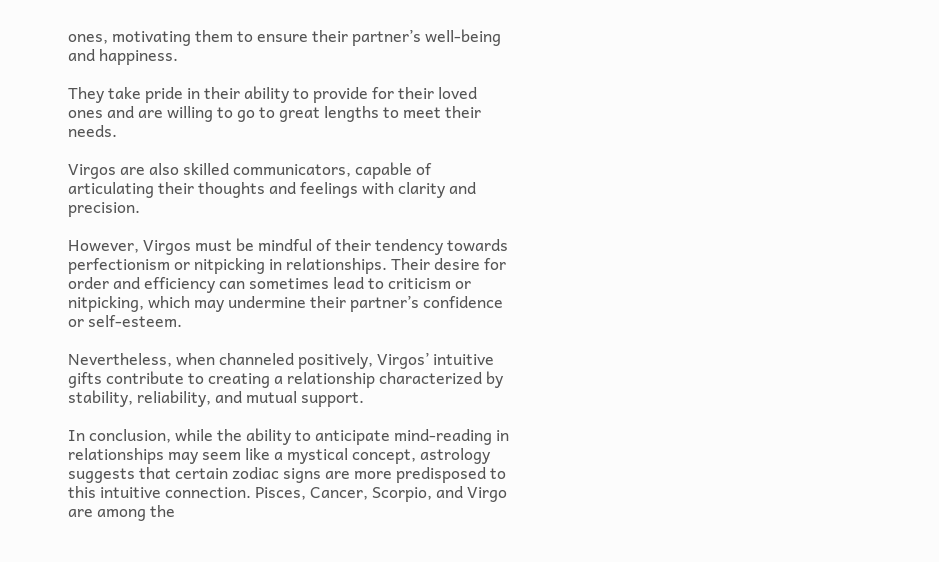ones, motivating them to ensure their partner’s well-being and happiness.

They take pride in their ability to provide for their loved ones and are willing to go to great lengths to meet their needs.

Virgos are also skilled communicators, capable of articulating their thoughts and feelings with clarity and precision.

However, Virgos must be mindful of their tendency towards perfectionism or nitpicking in relationships. Their desire for order and efficiency can sometimes lead to criticism or nitpicking, which may undermine their partner’s confidence or self-esteem.

Nevertheless, when channeled positively, Virgos’ intuitive gifts contribute to creating a relationship characterized by stability, reliability, and mutual support.

In conclusion, while the ability to anticipate mind-reading in relationships may seem like a mystical concept, astrology suggests that certain zodiac signs are more predisposed to this intuitive connection. Pisces, Cancer, Scorpio, and Virgo are among the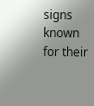signs known for their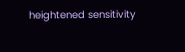heightened sensitivity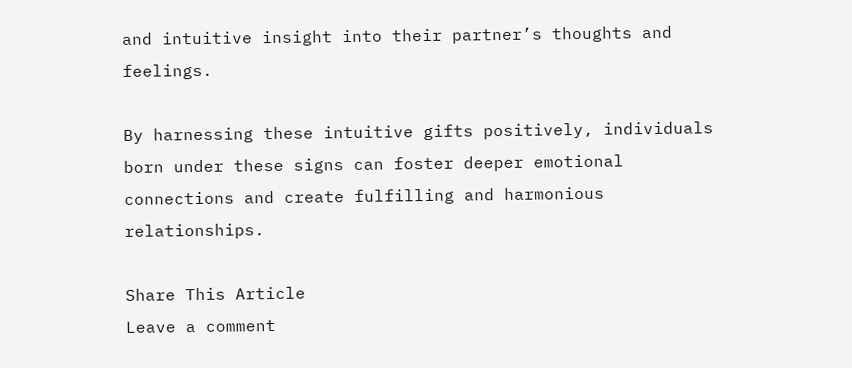and intuitive insight into their partner’s thoughts and feelings.

By harnessing these intuitive gifts positively, individuals born under these signs can foster deeper emotional connections and create fulfilling and harmonious relationships.

Share This Article
Leave a comment